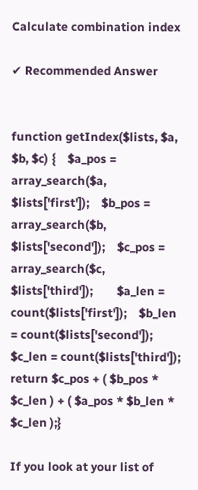Calculate combination index

✔ Recommended Answer


function getIndex($lists, $a, $b, $c) {    $a_pos = array_search($a, $lists['first']);    $b_pos = array_search($b, $lists['second']);    $c_pos = array_search($c, $lists['third']);        $a_len = count($lists['first']);    $b_len = count($lists['second']);    $c_len = count($lists['third']);        return $c_pos + ( $b_pos * $c_len ) + ( $a_pos * $b_len * $c_len );}

If you look at your list of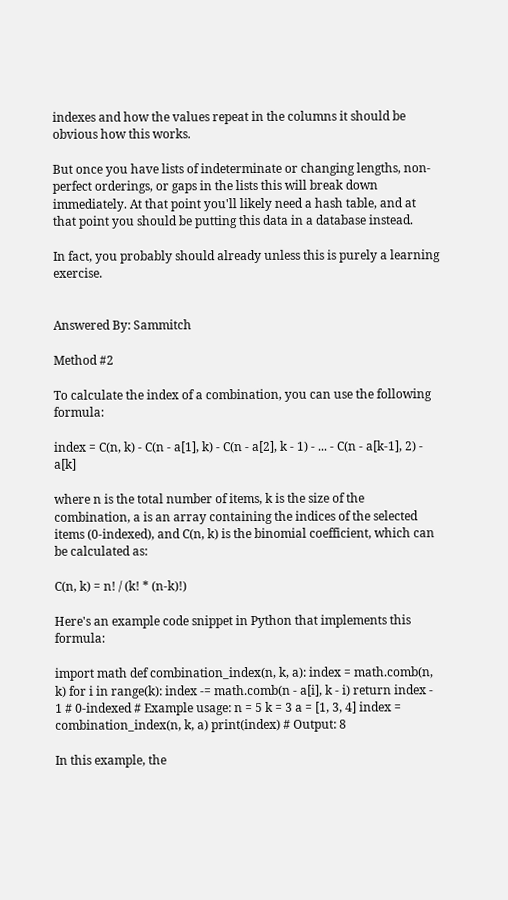indexes and how the values repeat in the columns it should be obvious how this works.

But once you have lists of indeterminate or changing lengths, non-perfect orderings, or gaps in the lists this will break down immediately. At that point you'll likely need a hash table, and at that point you should be putting this data in a database instead.

In fact, you probably should already unless this is purely a learning exercise.


Answered By: Sammitch

Method #2

To calculate the index of a combination, you can use the following formula:

index = C(n, k) - C(n - a[1], k) - C(n - a[2], k - 1) - ... - C(n - a[k-1], 2) - a[k]

where n is the total number of items, k is the size of the combination, a is an array containing the indices of the selected items (0-indexed), and C(n, k) is the binomial coefficient, which can be calculated as:

C(n, k) = n! / (k! * (n-k)!)

Here's an example code snippet in Python that implements this formula:

import math def combination_index(n, k, a): index = math.comb(n, k) for i in range(k): index -= math.comb(n - a[i], k - i) return index - 1 # 0-indexed # Example usage: n = 5 k = 3 a = [1, 3, 4] index = combination_index(n, k, a) print(index) # Output: 8

In this example, the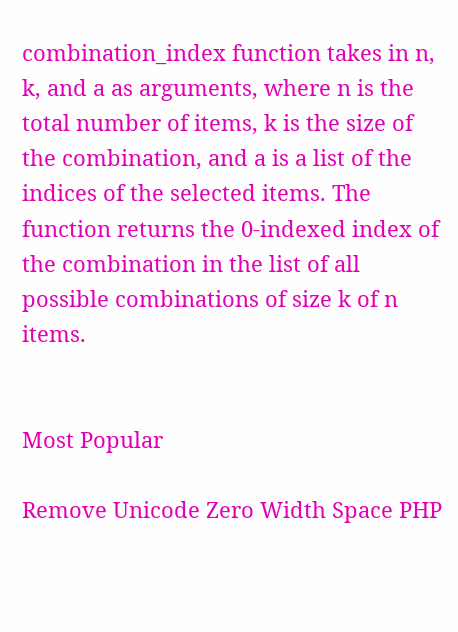combination_index function takes in n, k, and a as arguments, where n is the total number of items, k is the size of the combination, and a is a list of the indices of the selected items. The function returns the 0-indexed index of the combination in the list of all possible combinations of size k of n items.


Most Popular

Remove Unicode Zero Width Space PHP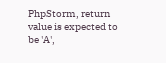PhpStorm, return value is expected to be 'A',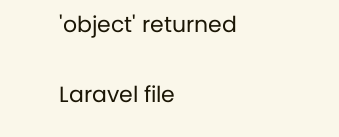'object' returned

Laravel file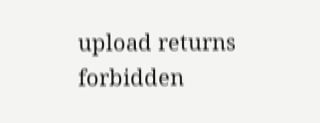upload returns forbidden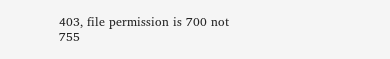403, file permission is 700 not 755